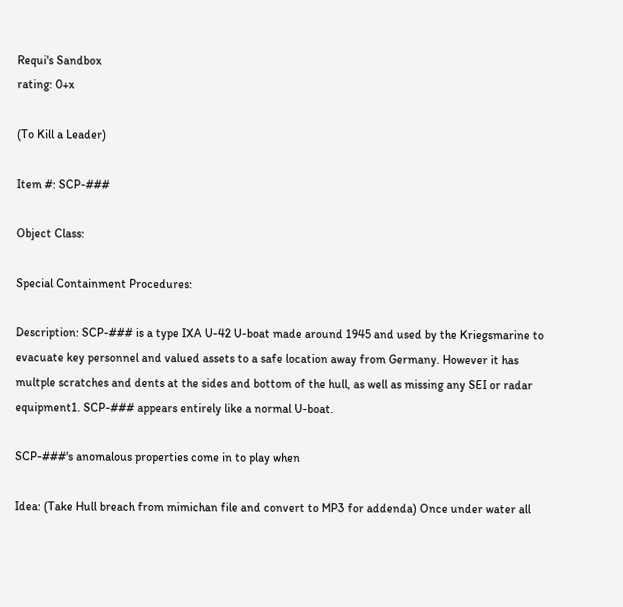Requi's Sandbox
rating: 0+x

(To Kill a Leader)

Item #: SCP-###

Object Class:

Special Containment Procedures:

Description: SCP-### is a type IXA U-42 U-boat made around 1945 and used by the Kriegsmarine to evacuate key personnel and valued assets to a safe location away from Germany. However it has multple scratches and dents at the sides and bottom of the hull, as well as missing any SEI or radar equipment1. SCP-### appears entirely like a normal U-boat.

SCP-###'s anomalous properties come in to play when

Idea: (Take Hull breach from mimichan file and convert to MP3 for addenda) Once under water all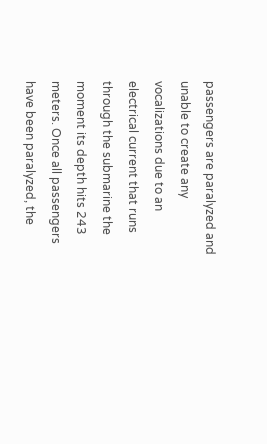passengers are paralyzed and unable to create any vocalizations due to an electrical current that runs through the submarine the moment its depth hits 243 meters. Once all passengers have been paralyzed, the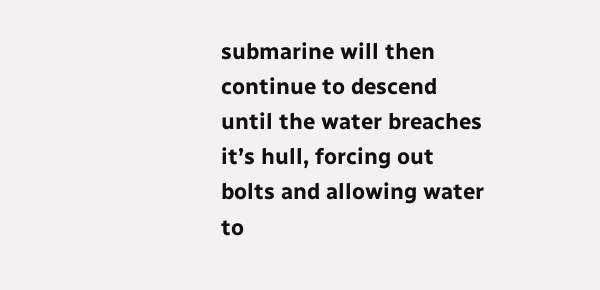submarine will then continue to descend until the water breaches it’s hull, forcing out bolts and allowing water to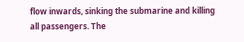flow inwards, sinking the submarine and killing all passengers. The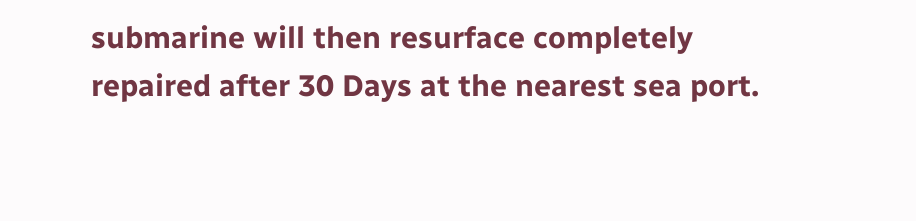submarine will then resurface completely repaired after 30 Days at the nearest sea port.